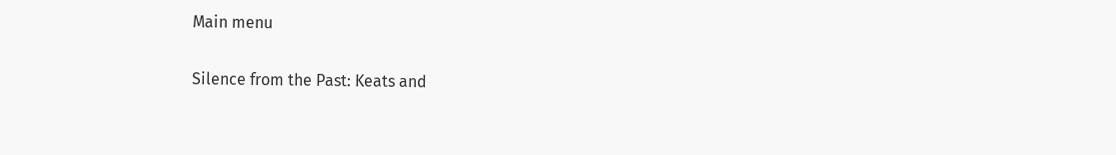Main menu

Silence from the Past: Keats and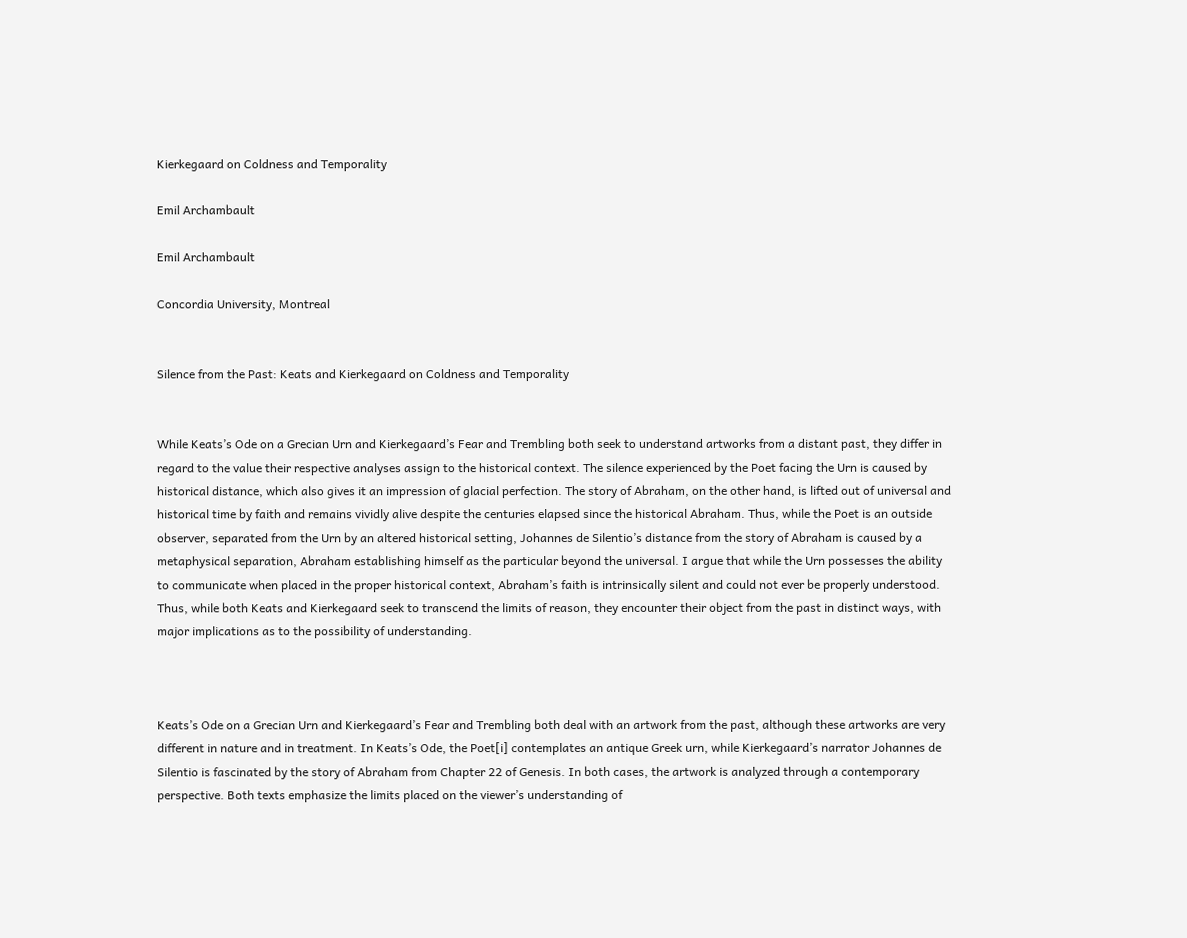Kierkegaard on Coldness and Temporality

Emil Archambault

Emil Archambault

Concordia University, Montreal


Silence from the Past: Keats and Kierkegaard on Coldness and Temporality


While Keats’s Ode on a Grecian Urn and Kierkegaard’s Fear and Trembling both seek to understand artworks from a distant past, they differ in regard to the value their respective analyses assign to the historical context. The silence experienced by the Poet facing the Urn is caused by historical distance, which also gives it an impression of glacial perfection. The story of Abraham, on the other hand, is lifted out of universal and historical time by faith and remains vividly alive despite the centuries elapsed since the historical Abraham. Thus, while the Poet is an outside observer, separated from the Urn by an altered historical setting, Johannes de Silentio’s distance from the story of Abraham is caused by a metaphysical separation, Abraham establishing himself as the particular beyond the universal. I argue that while the Urn possesses the ability to communicate when placed in the proper historical context, Abraham’s faith is intrinsically silent and could not ever be properly understood. Thus, while both Keats and Kierkegaard seek to transcend the limits of reason, they encounter their object from the past in distinct ways, with major implications as to the possibility of understanding.



Keats’s Ode on a Grecian Urn and Kierkegaard’s Fear and Trembling both deal with an artwork from the past, although these artworks are very different in nature and in treatment. In Keats’s Ode, the Poet[i] contemplates an antique Greek urn, while Kierkegaard’s narrator Johannes de Silentio is fascinated by the story of Abraham from Chapter 22 of Genesis. In both cases, the artwork is analyzed through a contemporary perspective. Both texts emphasize the limits placed on the viewer’s understanding of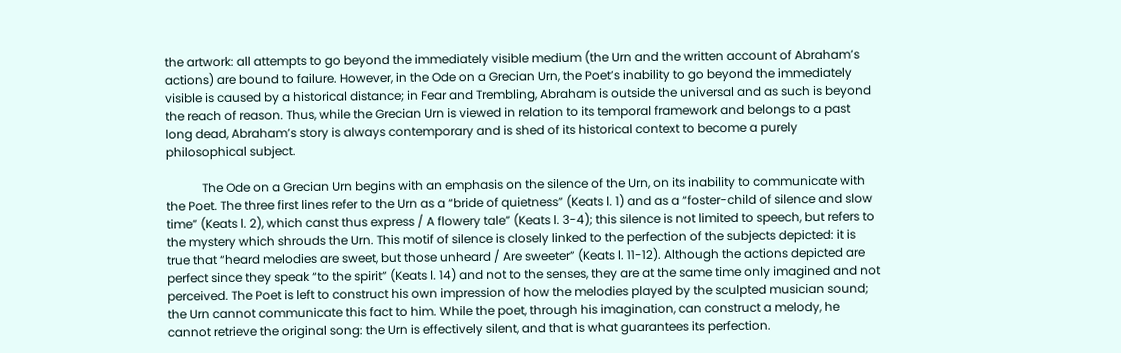the artwork: all attempts to go beyond the immediately visible medium (the Urn and the written account of Abraham’s actions) are bound to failure. However, in the Ode on a Grecian Urn, the Poet’s inability to go beyond the immediately visible is caused by a historical distance; in Fear and Trembling, Abraham is outside the universal and as such is beyond the reach of reason. Thus, while the Grecian Urn is viewed in relation to its temporal framework and belongs to a past long dead, Abraham’s story is always contemporary and is shed of its historical context to become a purely philosophical subject.

            The Ode on a Grecian Urn begins with an emphasis on the silence of the Urn, on its inability to communicate with the Poet. The three first lines refer to the Urn as a “bride of quietness” (Keats l. 1) and as a “foster-child of silence and slow time” (Keats l. 2), which canst thus express / A flowery tale” (Keats l. 3-4); this silence is not limited to speech, but refers to the mystery which shrouds the Urn. This motif of silence is closely linked to the perfection of the subjects depicted: it is true that “heard melodies are sweet, but those unheard / Are sweeter” (Keats l. 11-12). Although the actions depicted are perfect since they speak “to the spirit” (Keats l. 14) and not to the senses, they are at the same time only imagined and not perceived. The Poet is left to construct his own impression of how the melodies played by the sculpted musician sound; the Urn cannot communicate this fact to him. While the poet, through his imagination, can construct a melody, he cannot retrieve the original song: the Urn is effectively silent, and that is what guarantees its perfection.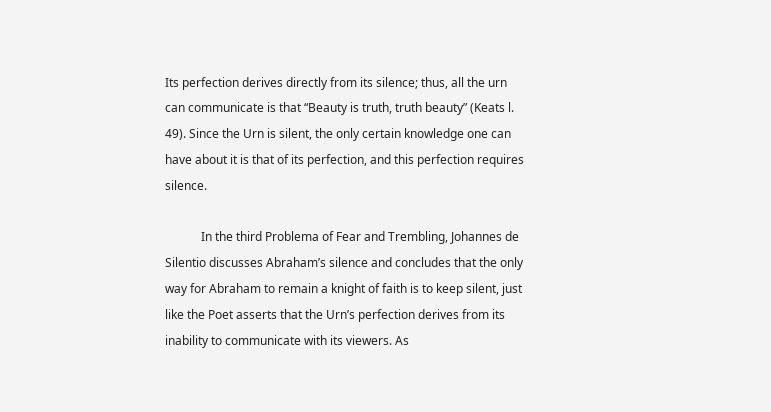Its perfection derives directly from its silence; thus, all the urn can communicate is that “Beauty is truth, truth beauty” (Keats l. 49). Since the Urn is silent, the only certain knowledge one can have about it is that of its perfection, and this perfection requires silence.

            In the third Problema of Fear and Trembling, Johannes de Silentio discusses Abraham’s silence and concludes that the only way for Abraham to remain a knight of faith is to keep silent, just like the Poet asserts that the Urn’s perfection derives from its inability to communicate with its viewers. As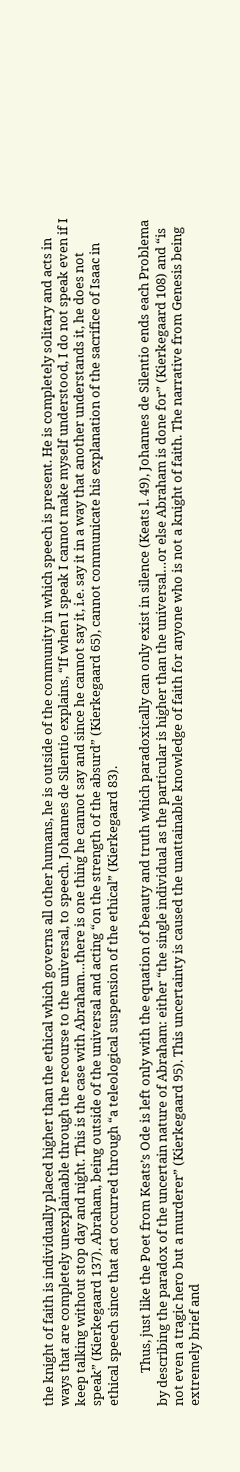the knight of faith is individually placed higher than the ethical which governs all other humans, he is outside of the community in which speech is present. He is completely solitary and acts in ways that are completely unexplainable through the recourse to the universal, to speech. Johannes de Silentio explains, “If when I speak I cannot make myself understood, I do not speak even if I keep talking without stop day and night. This is the case with Abraham…there is one thing he cannot say and since he cannot say it, i.e. say it in a way that another understands it, he does not speak” (Kierkegaard 137). Abraham, being outside of the universal and acting “on the strength of the absurd” (Kierkegaard 65), cannot communicate his explanation of the sacrifice of Isaac in ethical speech since that act occurred through “a teleological suspension of the ethical” (Kierkegaard 83).

           Thus, just like the Poet from Keats’s Ode is left only with the equation of beauty and truth which paradoxically can only exist in silence (Keats l. 49), Johannes de Silentio ends each Problema by describing the paradox of the uncertain nature of Abraham: either “the single individual as the particular is higher than the universal…or else Abraham is done for” (Kierkegaard 108) and “is not even a tragic hero but a murderer” (Kierkegaard 95). This uncertainty is caused the unattainable knowledge of faith for anyone who is not a knight of faith. The narrative from Genesis being extremely brief and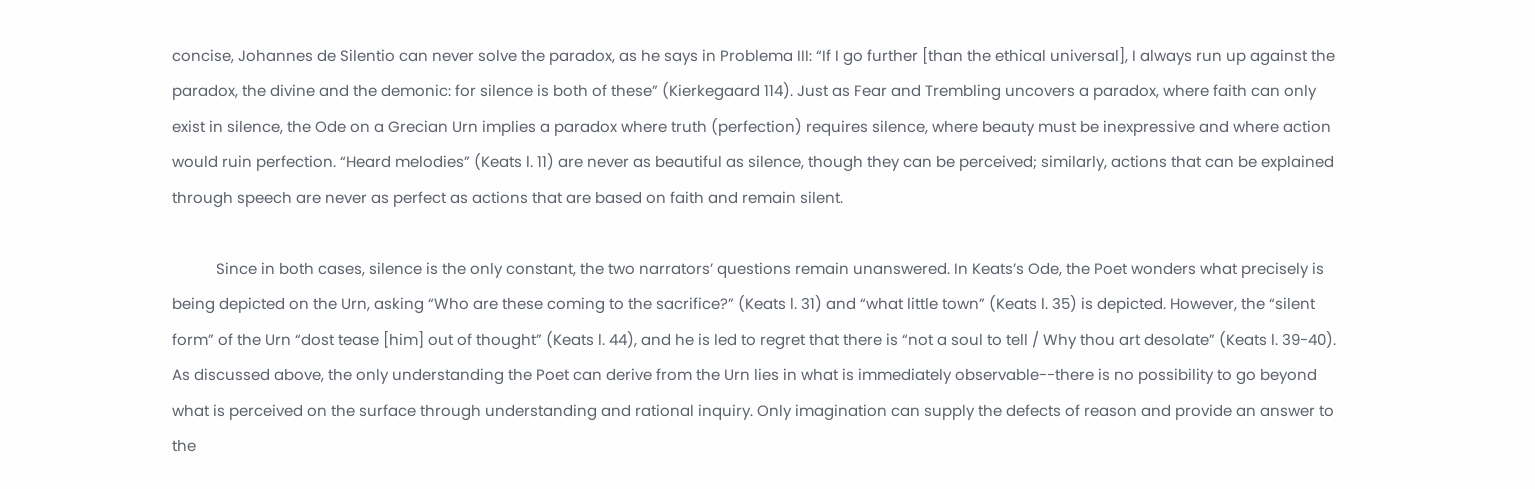concise, Johannes de Silentio can never solve the paradox, as he says in Problema III: “If I go further [than the ethical universal], I always run up against the paradox, the divine and the demonic: for silence is both of these” (Kierkegaard 114). Just as Fear and Trembling uncovers a paradox, where faith can only exist in silence, the Ode on a Grecian Urn implies a paradox where truth (perfection) requires silence, where beauty must be inexpressive and where action would ruin perfection. “Heard melodies” (Keats l. 11) are never as beautiful as silence, though they can be perceived; similarly, actions that can be explained through speech are never as perfect as actions that are based on faith and remain silent.

           Since in both cases, silence is the only constant, the two narrators’ questions remain unanswered. In Keats’s Ode, the Poet wonders what precisely is being depicted on the Urn, asking “Who are these coming to the sacrifice?” (Keats l. 31) and “what little town” (Keats l. 35) is depicted. However, the “silent form” of the Urn “dost tease [him] out of thought” (Keats l. 44), and he is led to regret that there is “not a soul to tell / Why thou art desolate” (Keats l. 39-40). As discussed above, the only understanding the Poet can derive from the Urn lies in what is immediately observable--there is no possibility to go beyond what is perceived on the surface through understanding and rational inquiry. Only imagination can supply the defects of reason and provide an answer to the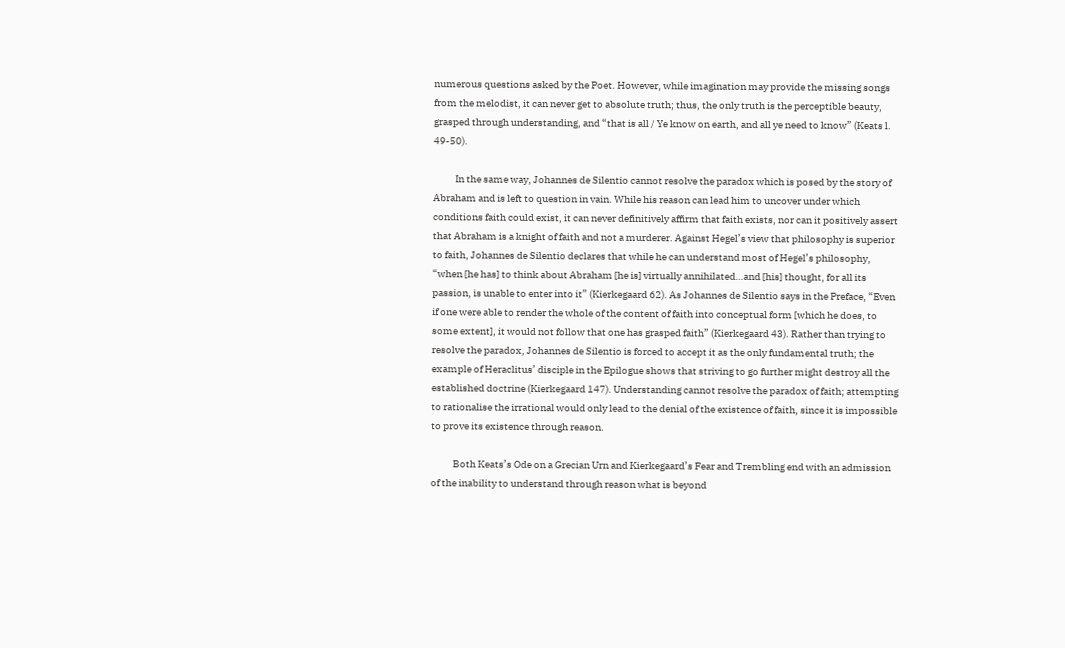numerous questions asked by the Poet. However, while imagination may provide the missing songs from the melodist, it can never get to absolute truth; thus, the only truth is the perceptible beauty, grasped through understanding, and “that is all / Ye know on earth, and all ye need to know” (Keats l. 49-50).

           In the same way, Johannes de Silentio cannot resolve the paradox which is posed by the story of Abraham and is left to question in vain. While his reason can lead him to uncover under which conditions faith could exist, it can never definitively affirm that faith exists, nor can it positively assert that Abraham is a knight of faith and not a murderer. Against Hegel’s view that philosophy is superior to faith, Johannes de Silentio declares that while he can understand most of Hegel’s philosophy, “when [he has] to think about Abraham [he is] virtually annihilated…and [his] thought, for all its passion, is unable to enter into it” (Kierkegaard 62). As Johannes de Silentio says in the Preface, “Even if one were able to render the whole of the content of faith into conceptual form [which he does, to some extent], it would not follow that one has grasped faith” (Kierkegaard 43). Rather than trying to resolve the paradox, Johannes de Silentio is forced to accept it as the only fundamental truth; the example of Heraclitus’ disciple in the Epilogue shows that striving to go further might destroy all the established doctrine (Kierkegaard 147). Understanding cannot resolve the paradox of faith; attempting to rationalise the irrational would only lead to the denial of the existence of faith, since it is impossible to prove its existence through reason.

           Both Keats’s Ode on a Grecian Urn and Kierkegaard’s Fear and Trembling end with an admission of the inability to understand through reason what is beyond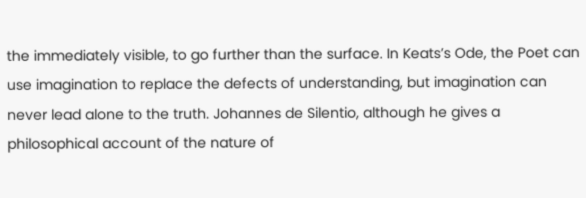the immediately visible, to go further than the surface. In Keats’s Ode, the Poet can use imagination to replace the defects of understanding, but imagination can never lead alone to the truth. Johannes de Silentio, although he gives a philosophical account of the nature of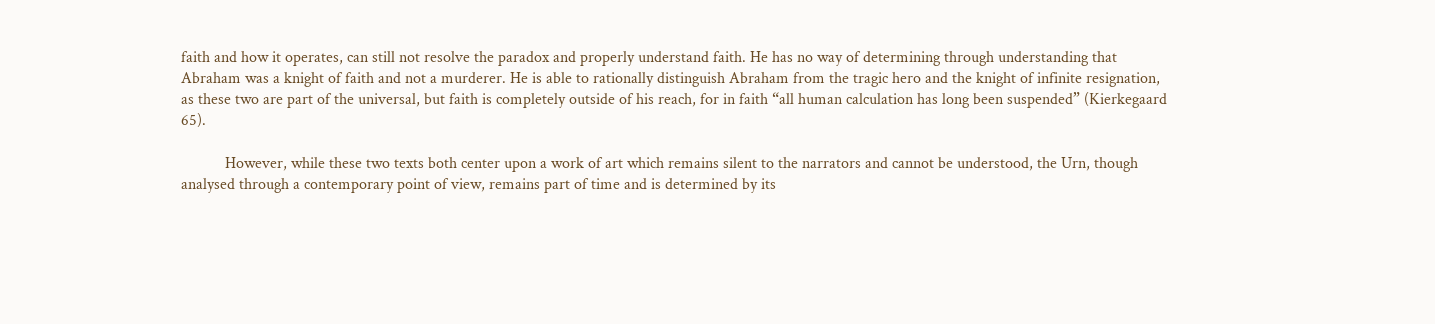faith and how it operates, can still not resolve the paradox and properly understand faith. He has no way of determining through understanding that Abraham was a knight of faith and not a murderer. He is able to rationally distinguish Abraham from the tragic hero and the knight of infinite resignation, as these two are part of the universal, but faith is completely outside of his reach, for in faith “all human calculation has long been suspended” (Kierkegaard 65).

           However, while these two texts both center upon a work of art which remains silent to the narrators and cannot be understood, the Urn, though analysed through a contemporary point of view, remains part of time and is determined by its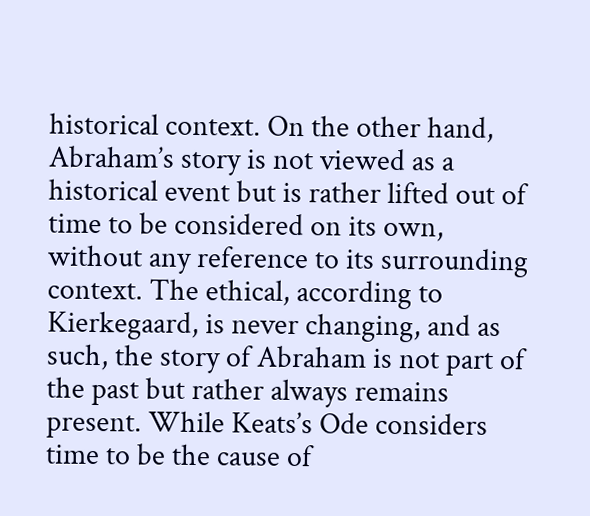historical context. On the other hand, Abraham’s story is not viewed as a historical event but is rather lifted out of time to be considered on its own, without any reference to its surrounding context. The ethical, according to Kierkegaard, is never changing, and as such, the story of Abraham is not part of the past but rather always remains present. While Keats’s Ode considers time to be the cause of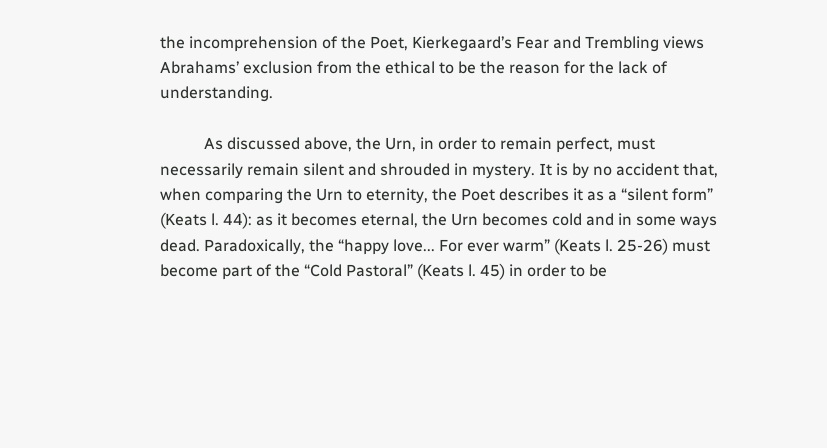the incomprehension of the Poet, Kierkegaard’s Fear and Trembling views Abrahams’ exclusion from the ethical to be the reason for the lack of understanding.

           As discussed above, the Urn, in order to remain perfect, must necessarily remain silent and shrouded in mystery. It is by no accident that, when comparing the Urn to eternity, the Poet describes it as a “silent form” (Keats l. 44): as it becomes eternal, the Urn becomes cold and in some ways dead. Paradoxically, the “happy love... For ever warm” (Keats l. 25-26) must become part of the “Cold Pastoral” (Keats l. 45) in order to be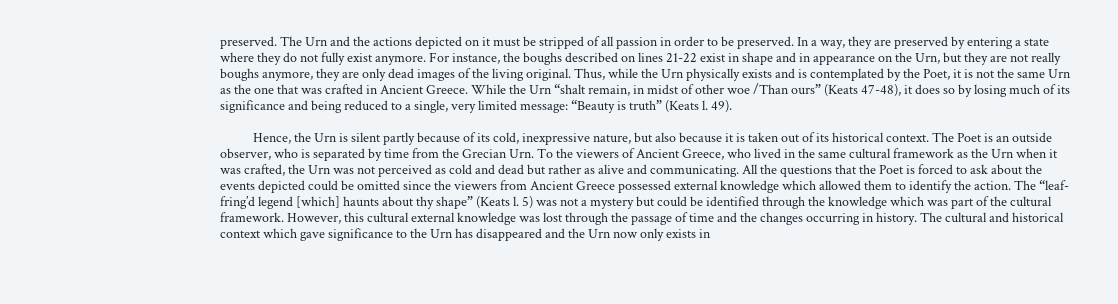preserved. The Urn and the actions depicted on it must be stripped of all passion in order to be preserved. In a way, they are preserved by entering a state where they do not fully exist anymore. For instance, the boughs described on lines 21-22 exist in shape and in appearance on the Urn, but they are not really boughs anymore, they are only dead images of the living original. Thus, while the Urn physically exists and is contemplated by the Poet, it is not the same Urn as the one that was crafted in Ancient Greece. While the Urn “shalt remain, in midst of other woe /Than ours” (Keats 47-48), it does so by losing much of its significance and being reduced to a single, very limited message: “Beauty is truth” (Keats l. 49).

           Hence, the Urn is silent partly because of its cold, inexpressive nature, but also because it is taken out of its historical context. The Poet is an outside observer, who is separated by time from the Grecian Urn. To the viewers of Ancient Greece, who lived in the same cultural framework as the Urn when it was crafted, the Urn was not perceived as cold and dead but rather as alive and communicating. All the questions that the Poet is forced to ask about the events depicted could be omitted since the viewers from Ancient Greece possessed external knowledge which allowed them to identify the action. The “leaf-fring’d legend [which] haunts about thy shape” (Keats l. 5) was not a mystery but could be identified through the knowledge which was part of the cultural framework. However, this cultural external knowledge was lost through the passage of time and the changes occurring in history. The cultural and historical context which gave significance to the Urn has disappeared and the Urn now only exists in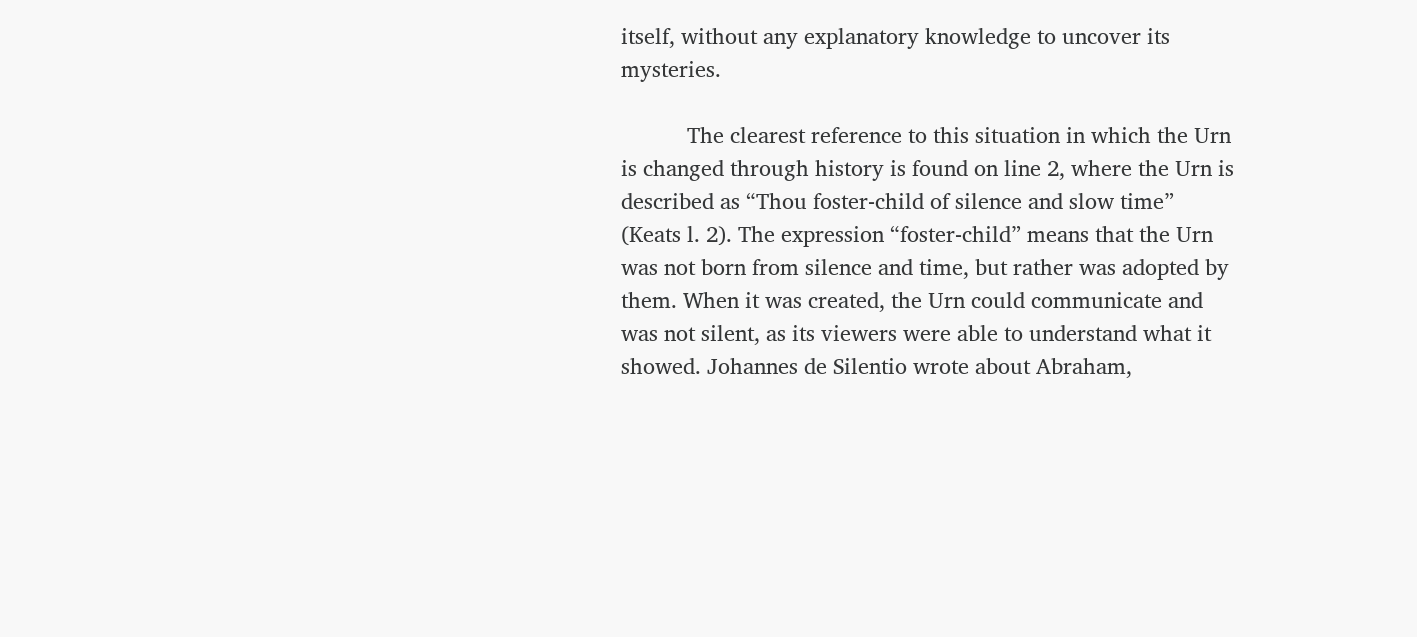itself, without any explanatory knowledge to uncover its mysteries.

           The clearest reference to this situation in which the Urn is changed through history is found on line 2, where the Urn is described as “Thou foster-child of silence and slow time” (Keats l. 2). The expression “foster-child” means that the Urn was not born from silence and time, but rather was adopted by them. When it was created, the Urn could communicate and was not silent, as its viewers were able to understand what it showed. Johannes de Silentio wrote about Abraham,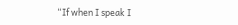“If when I speak I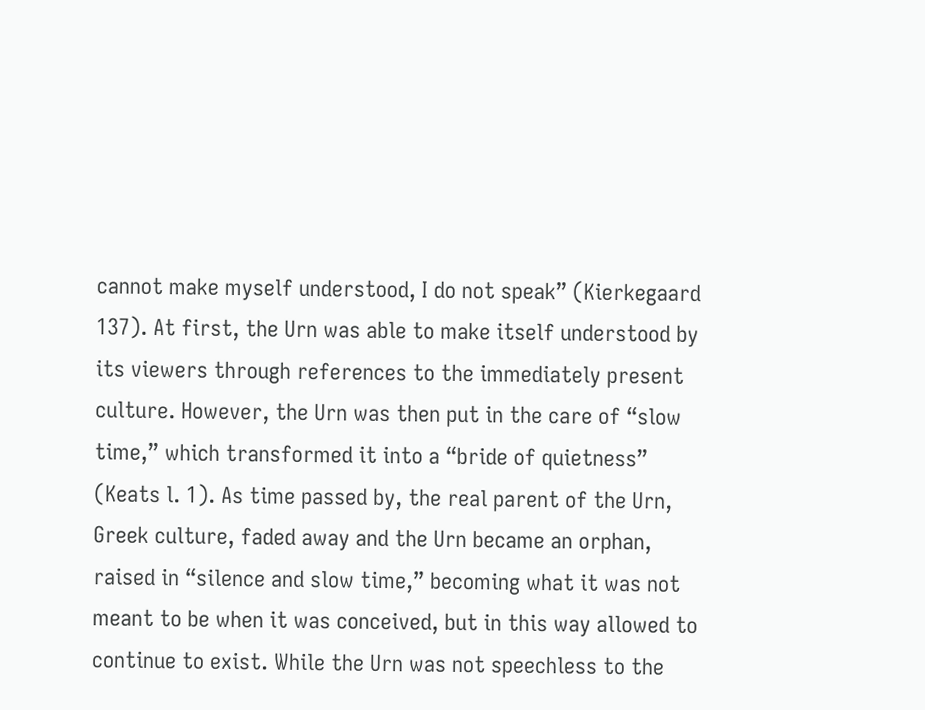cannot make myself understood, I do not speak” (Kierkegaard 137). At first, the Urn was able to make itself understood by its viewers through references to the immediately present culture. However, the Urn was then put in the care of “slow time,” which transformed it into a “bride of quietness” (Keats l. 1). As time passed by, the real parent of the Urn, Greek culture, faded away and the Urn became an orphan, raised in “silence and slow time,” becoming what it was not meant to be when it was conceived, but in this way allowed to continue to exist. While the Urn was not speechless to the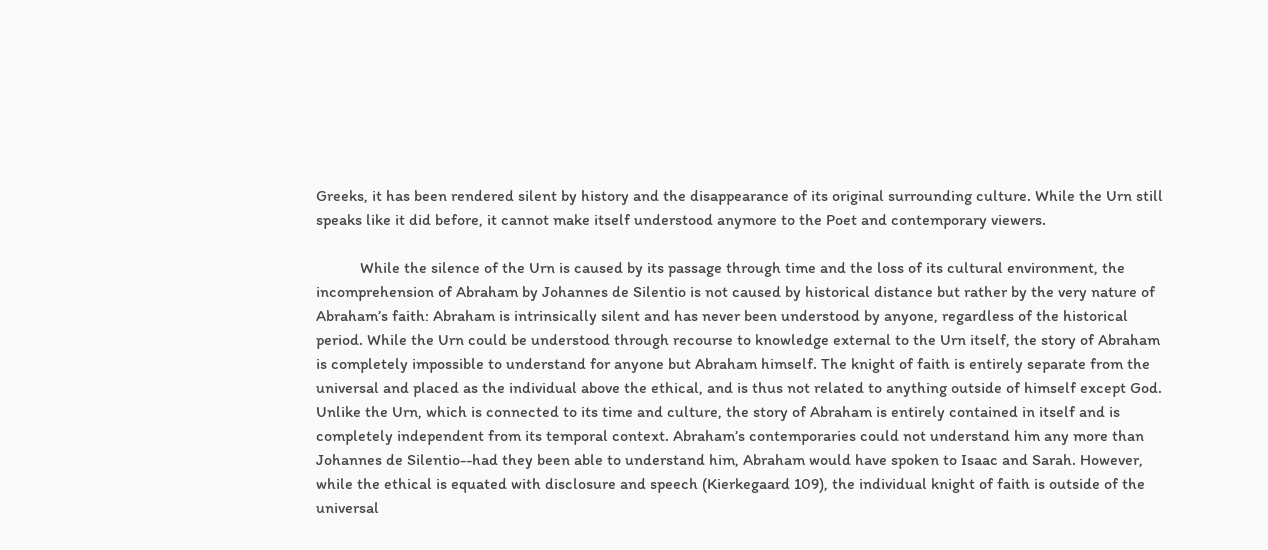Greeks, it has been rendered silent by history and the disappearance of its original surrounding culture. While the Urn still speaks like it did before, it cannot make itself understood anymore to the Poet and contemporary viewers.

           While the silence of the Urn is caused by its passage through time and the loss of its cultural environment, the incomprehension of Abraham by Johannes de Silentio is not caused by historical distance but rather by the very nature of Abraham’s faith: Abraham is intrinsically silent and has never been understood by anyone, regardless of the historical period. While the Urn could be understood through recourse to knowledge external to the Urn itself, the story of Abraham is completely impossible to understand for anyone but Abraham himself. The knight of faith is entirely separate from the universal and placed as the individual above the ethical, and is thus not related to anything outside of himself except God. Unlike the Urn, which is connected to its time and culture, the story of Abraham is entirely contained in itself and is completely independent from its temporal context. Abraham’s contemporaries could not understand him any more than Johannes de Silentio--had they been able to understand him, Abraham would have spoken to Isaac and Sarah. However, while the ethical is equated with disclosure and speech (Kierkegaard 109), the individual knight of faith is outside of the universal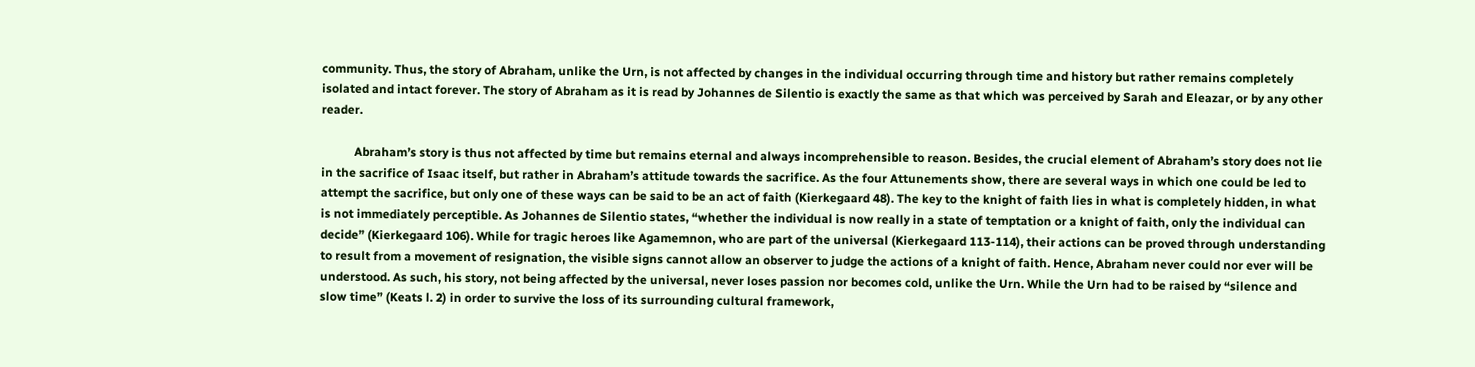community. Thus, the story of Abraham, unlike the Urn, is not affected by changes in the individual occurring through time and history but rather remains completely isolated and intact forever. The story of Abraham as it is read by Johannes de Silentio is exactly the same as that which was perceived by Sarah and Eleazar, or by any other reader.

           Abraham’s story is thus not affected by time but remains eternal and always incomprehensible to reason. Besides, the crucial element of Abraham’s story does not lie in the sacrifice of Isaac itself, but rather in Abraham’s attitude towards the sacrifice. As the four Attunements show, there are several ways in which one could be led to attempt the sacrifice, but only one of these ways can be said to be an act of faith (Kierkegaard 48). The key to the knight of faith lies in what is completely hidden, in what is not immediately perceptible. As Johannes de Silentio states, “whether the individual is now really in a state of temptation or a knight of faith, only the individual can decide” (Kierkegaard 106). While for tragic heroes like Agamemnon, who are part of the universal (Kierkegaard 113-114), their actions can be proved through understanding to result from a movement of resignation, the visible signs cannot allow an observer to judge the actions of a knight of faith. Hence, Abraham never could nor ever will be understood. As such, his story, not being affected by the universal, never loses passion nor becomes cold, unlike the Urn. While the Urn had to be raised by “silence and slow time” (Keats l. 2) in order to survive the loss of its surrounding cultural framework,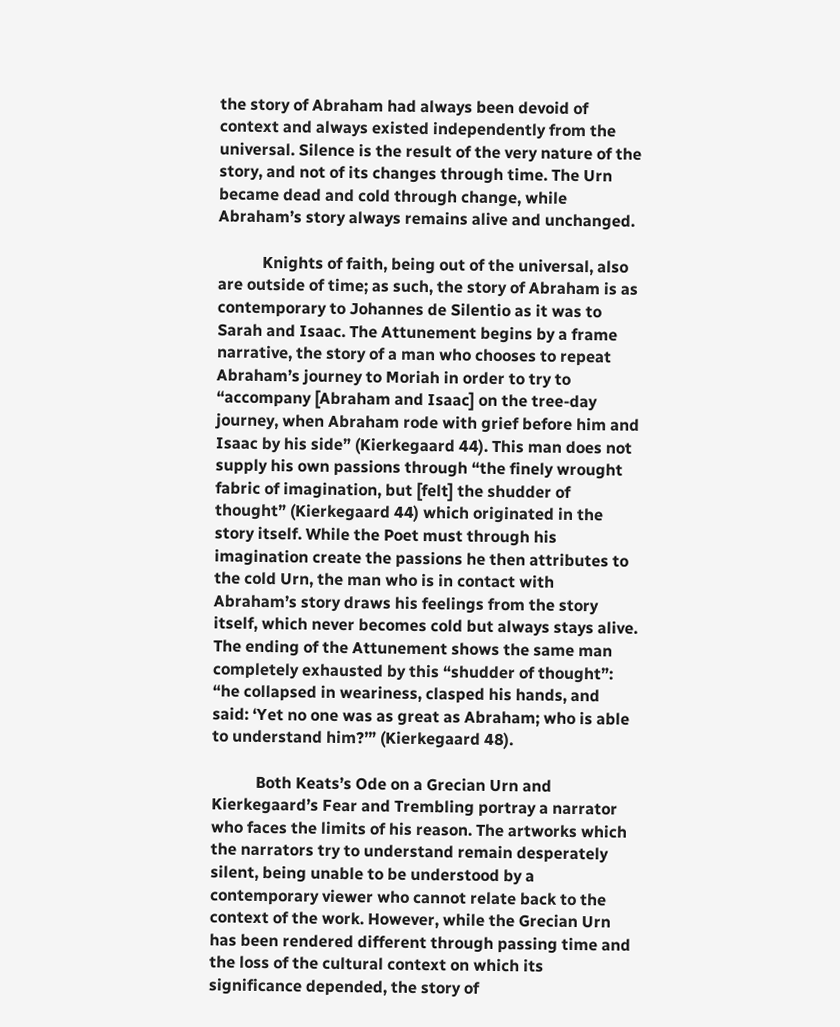the story of Abraham had always been devoid of context and always existed independently from the universal. Silence is the result of the very nature of the story, and not of its changes through time. The Urn became dead and cold through change, while Abraham’s story always remains alive and unchanged.

           Knights of faith, being out of the universal, also are outside of time; as such, the story of Abraham is as contemporary to Johannes de Silentio as it was to Sarah and Isaac. The Attunement begins by a frame narrative, the story of a man who chooses to repeat Abraham’s journey to Moriah in order to try to “accompany [Abraham and Isaac] on the tree-day journey, when Abraham rode with grief before him and Isaac by his side” (Kierkegaard 44). This man does not supply his own passions through “the finely wrought fabric of imagination, but [felt] the shudder of thought” (Kierkegaard 44) which originated in the story itself. While the Poet must through his imagination create the passions he then attributes to the cold Urn, the man who is in contact with Abraham’s story draws his feelings from the story itself, which never becomes cold but always stays alive. The ending of the Attunement shows the same man completely exhausted by this “shudder of thought”: “he collapsed in weariness, clasped his hands, and said: ‘Yet no one was as great as Abraham; who is able to understand him?’” (Kierkegaard 48).

           Both Keats’s Ode on a Grecian Urn and Kierkegaard’s Fear and Trembling portray a narrator who faces the limits of his reason. The artworks which the narrators try to understand remain desperately silent, being unable to be understood by a contemporary viewer who cannot relate back to the context of the work. However, while the Grecian Urn has been rendered different through passing time and the loss of the cultural context on which its significance depended, the story of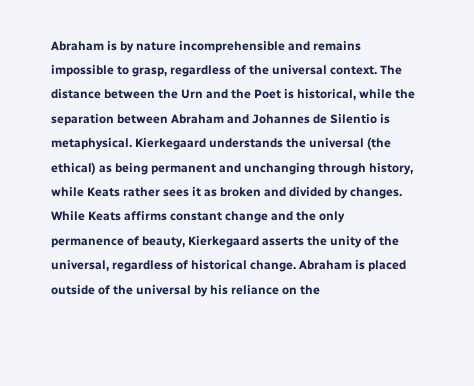Abraham is by nature incomprehensible and remains impossible to grasp, regardless of the universal context. The distance between the Urn and the Poet is historical, while the separation between Abraham and Johannes de Silentio is metaphysical. Kierkegaard understands the universal (the ethical) as being permanent and unchanging through history, while Keats rather sees it as broken and divided by changes. While Keats affirms constant change and the only permanence of beauty, Kierkegaard asserts the unity of the universal, regardless of historical change. Abraham is placed outside of the universal by his reliance on the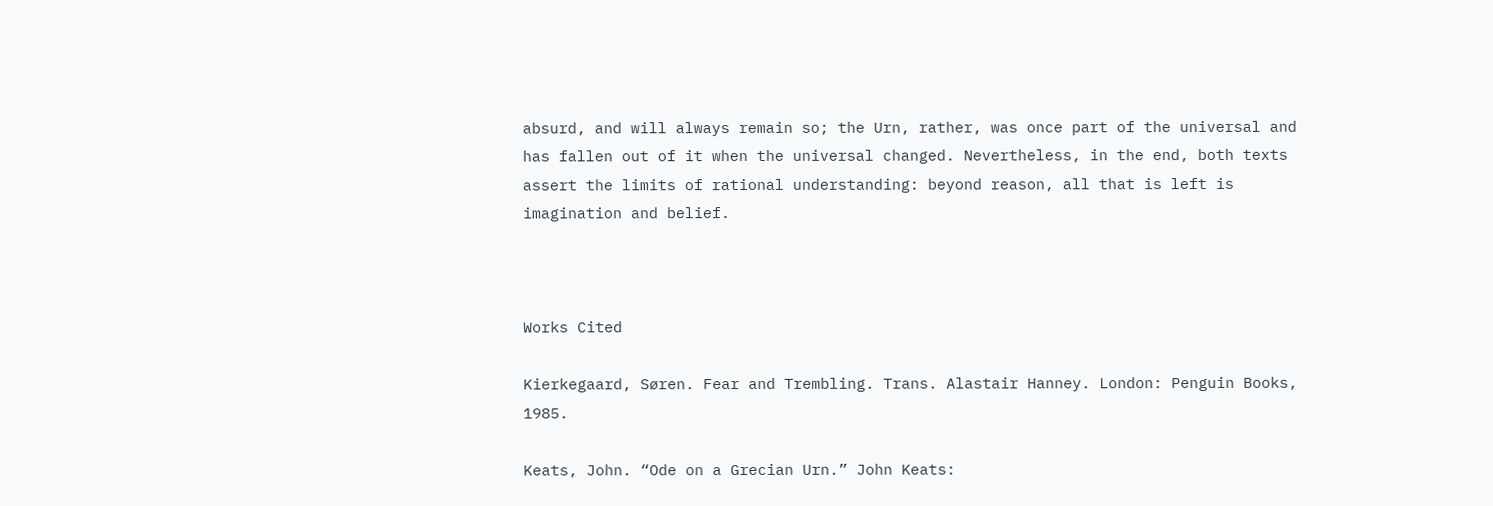absurd, and will always remain so; the Urn, rather, was once part of the universal and has fallen out of it when the universal changed. Nevertheless, in the end, both texts assert the limits of rational understanding: beyond reason, all that is left is imagination and belief.



Works Cited

Kierkegaard, Søren. Fear and Trembling. Trans. Alastair Hanney. London: Penguin Books, 1985.

Keats, John. “Ode on a Grecian Urn.” John Keats: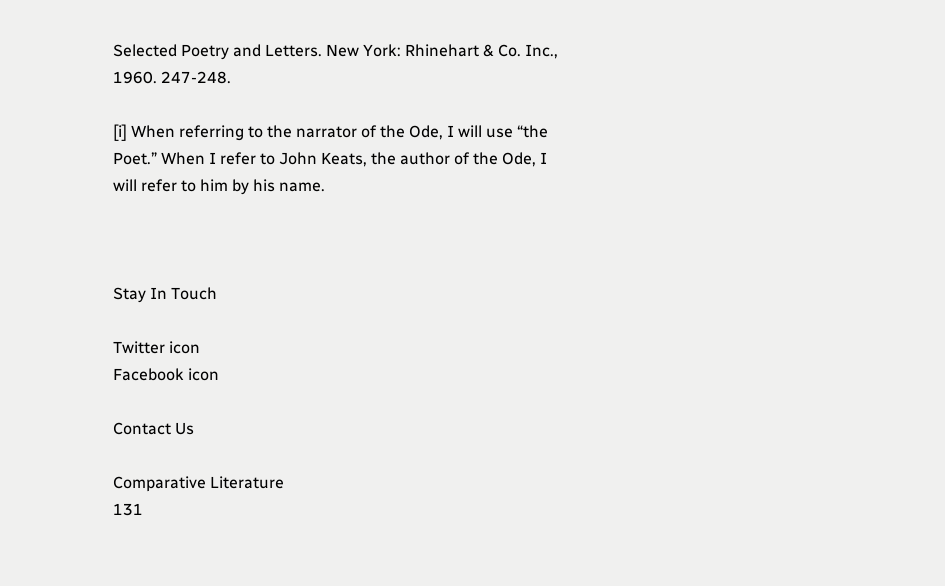Selected Poetry and Letters. New York: Rhinehart & Co. Inc., 1960. 247-248.

[i] When referring to the narrator of the Ode, I will use “the Poet.” When I refer to John Keats, the author of the Ode, I will refer to him by his name.



Stay In Touch

Twitter icon
Facebook icon

Contact Us

Comparative Literature
131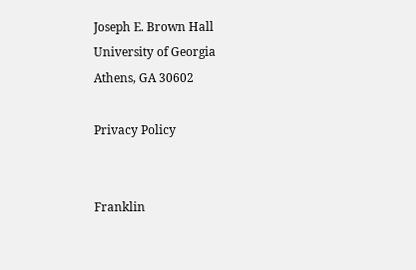Joseph E. Brown Hall
University of Georgia
Athens, GA 30602

Privacy Policy


Franklin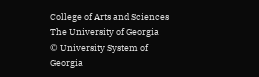College of Arts and Sciences
The University of Georgia
© University System of Georgia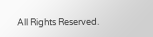All Rights Reserved.